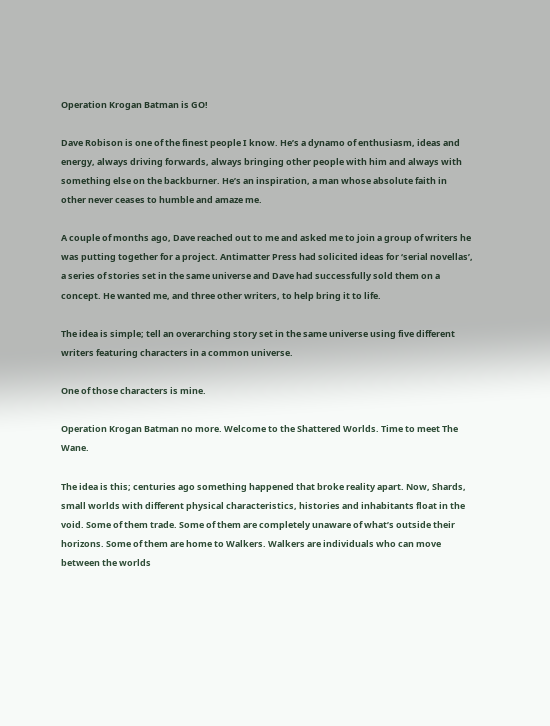Operation Krogan Batman is GO!

Dave Robison is one of the finest people I know. He’s a dynamo of enthusiasm, ideas and energy, always driving forwards, always bringing other people with him and always with something else on the backburner. He’s an inspiration, a man whose absolute faith in other never ceases to humble and amaze me.

A couple of months ago, Dave reached out to me and asked me to join a group of writers he was putting together for a project. Antimatter Press had solicited ideas for ‘serial novellas’, a series of stories set in the same universe and Dave had successfully sold them on a concept. He wanted me, and three other writers, to help bring it to life.

The idea is simple; tell an overarching story set in the same universe using five different writers featuring characters in a common universe.

One of those characters is mine.

Operation Krogan Batman no more. Welcome to the Shattered Worlds. Time to meet The Wane.

The idea is this; centuries ago something happened that broke reality apart. Now, Shards, small worlds with different physical characteristics, histories and inhabitants float in the void. Some of them trade. Some of them are completely unaware of what’s outside their horizons. Some of them are home to Walkers. Walkers are individuals who can move between the worlds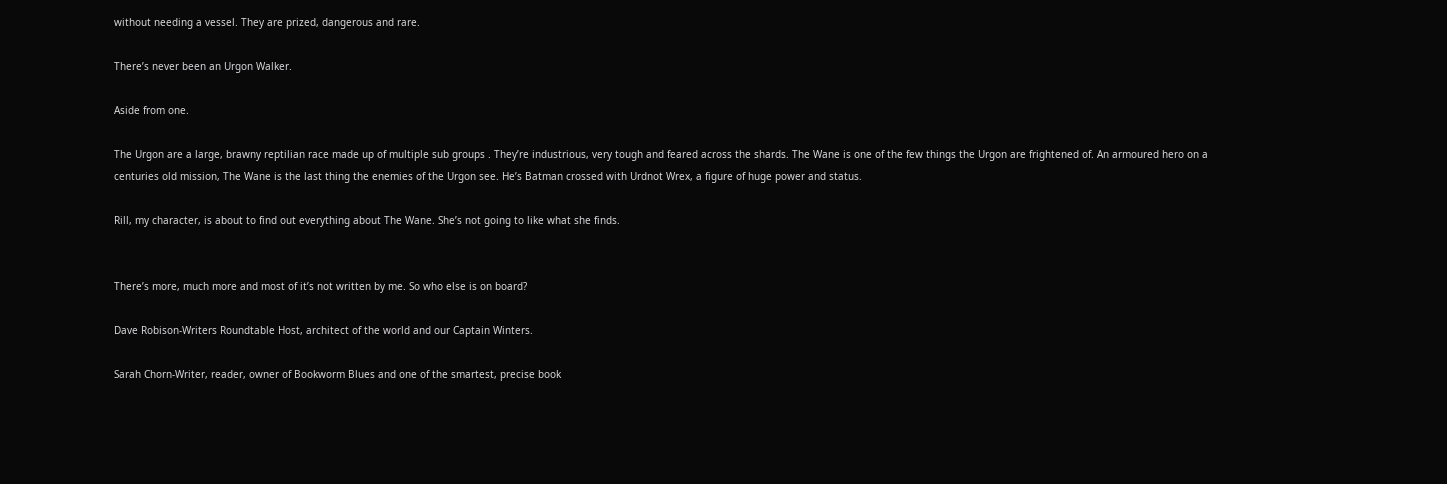without needing a vessel. They are prized, dangerous and rare.

There’s never been an Urgon Walker.

Aside from one.

The Urgon are a large, brawny reptilian race made up of multiple sub groups . They’re industrious, very tough and feared across the shards. The Wane is one of the few things the Urgon are frightened of. An armoured hero on a centuries old mission, The Wane is the last thing the enemies of the Urgon see. He’s Batman crossed with Urdnot Wrex, a figure of huge power and status.

Rill, my character, is about to find out everything about The Wane. She’s not going to like what she finds.


There’s more, much more and most of it’s not written by me. So who else is on board?

Dave Robison-Writers Roundtable Host, architect of the world and our Captain Winters.

Sarah Chorn-Writer, reader, owner of Bookworm Blues and one of the smartest, precise book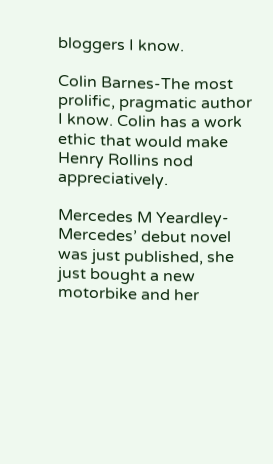bloggers I know.

Colin Barnes-The most prolific, pragmatic author I know. Colin has a work ethic that would make Henry Rollins nod appreciatively.

Mercedes M Yeardley-Mercedes’ debut novel was just published, she just bought a new motorbike and her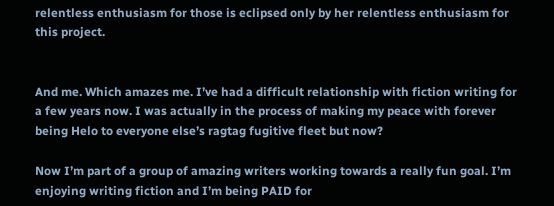relentless enthusiasm for those is eclipsed only by her relentless enthusiasm for this project.


And me. Which amazes me. I’ve had a difficult relationship with fiction writing for a few years now. I was actually in the process of making my peace with forever being Helo to everyone else’s ragtag fugitive fleet but now?

Now I’m part of a group of amazing writers working towards a really fun goal. I’m enjoying writing fiction and I’m being PAID for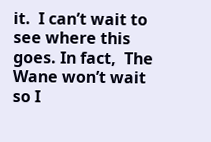it.  I can’t wait to see where this goes. In fact,  The Wane won’t wait so I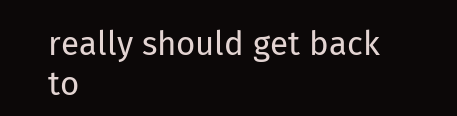really should get back to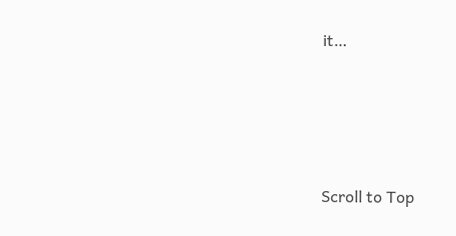it…





Scroll to Top